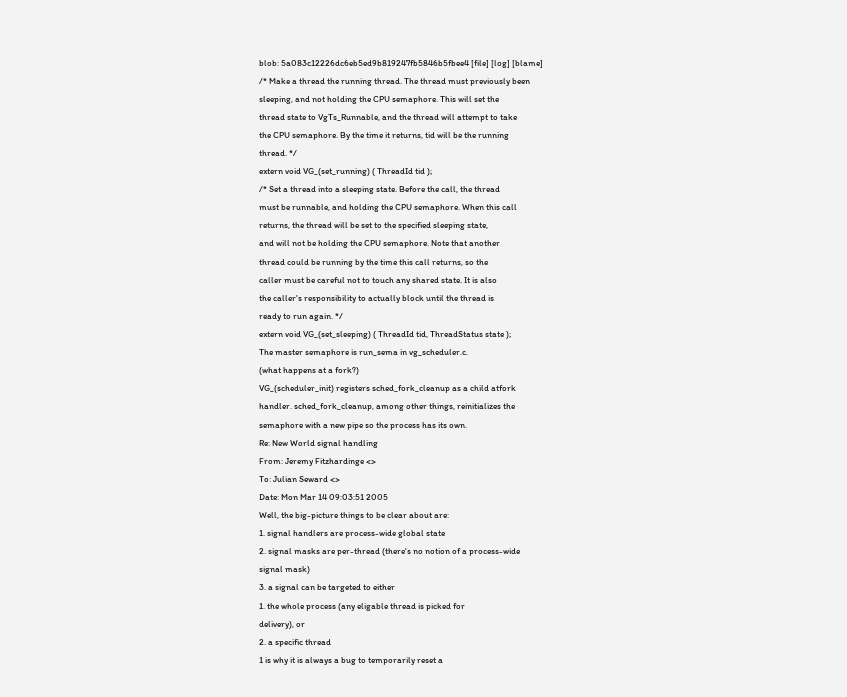blob: 5a083c12226dc6eb5ed9b819247fb5846b5fbee4 [file] [log] [blame]
/* Make a thread the running thread. The thread must previously been
sleeping, and not holding the CPU semaphore. This will set the
thread state to VgTs_Runnable, and the thread will attempt to take
the CPU semaphore. By the time it returns, tid will be the running
thread. */
extern void VG_(set_running) ( ThreadId tid );
/* Set a thread into a sleeping state. Before the call, the thread
must be runnable, and holding the CPU semaphore. When this call
returns, the thread will be set to the specified sleeping state,
and will not be holding the CPU semaphore. Note that another
thread could be running by the time this call returns, so the
caller must be careful not to touch any shared state. It is also
the caller's responsibility to actually block until the thread is
ready to run again. */
extern void VG_(set_sleeping) ( ThreadId tid, ThreadStatus state );
The master semaphore is run_sema in vg_scheduler.c.
(what happens at a fork?)
VG_(scheduler_init) registers sched_fork_cleanup as a child atfork
handler. sched_fork_cleanup, among other things, reinitializes the
semaphore with a new pipe so the process has its own.
Re: New World signal handling
From: Jeremy Fitzhardinge <>
To: Julian Seward <>
Date: Mon Mar 14 09:03:51 2005
Well, the big-picture things to be clear about are:
1. signal handlers are process-wide global state
2. signal masks are per-thread (there's no notion of a process-wide
signal mask)
3. a signal can be targeted to either
1. the whole process (any eligable thread is picked for
delivery), or
2. a specific thread
1 is why it is always a bug to temporarily reset a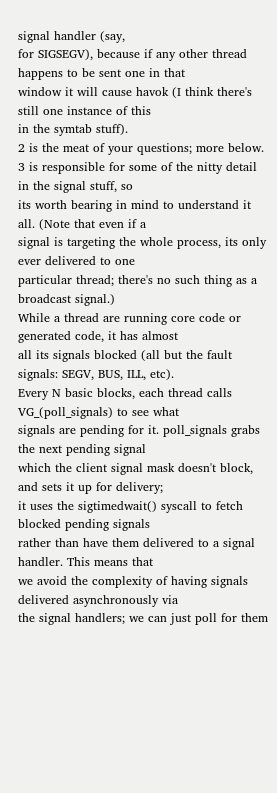signal handler (say,
for SIGSEGV), because if any other thread happens to be sent one in that
window it will cause havok (I think there's still one instance of this
in the symtab stuff).
2 is the meat of your questions; more below.
3 is responsible for some of the nitty detail in the signal stuff, so
its worth bearing in mind to understand it all. (Note that even if a
signal is targeting the whole process, its only ever delivered to one
particular thread; there's no such thing as a broadcast signal.)
While a thread are running core code or generated code, it has almost
all its signals blocked (all but the fault signals: SEGV, BUS, ILL, etc).
Every N basic blocks, each thread calls VG_(poll_signals) to see what
signals are pending for it. poll_signals grabs the next pending signal
which the client signal mask doesn't block, and sets it up for delivery;
it uses the sigtimedwait() syscall to fetch blocked pending signals
rather than have them delivered to a signal handler. This means that
we avoid the complexity of having signals delivered asynchronously via
the signal handlers; we can just poll for them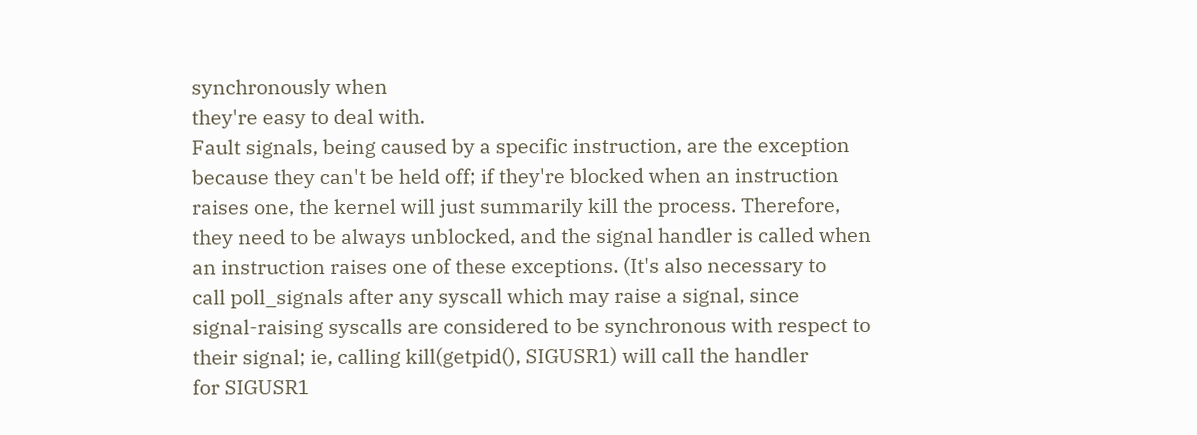synchronously when
they're easy to deal with.
Fault signals, being caused by a specific instruction, are the exception
because they can't be held off; if they're blocked when an instruction
raises one, the kernel will just summarily kill the process. Therefore,
they need to be always unblocked, and the signal handler is called when
an instruction raises one of these exceptions. (It's also necessary to
call poll_signals after any syscall which may raise a signal, since
signal-raising syscalls are considered to be synchronous with respect to
their signal; ie, calling kill(getpid(), SIGUSR1) will call the handler
for SIGUSR1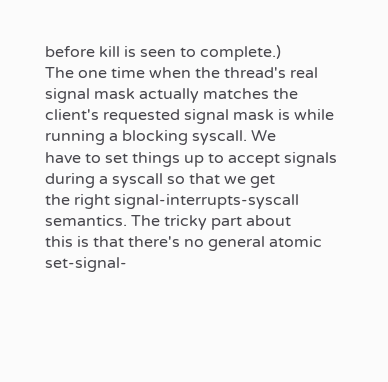before kill is seen to complete.)
The one time when the thread's real signal mask actually matches the
client's requested signal mask is while running a blocking syscall. We
have to set things up to accept signals during a syscall so that we get
the right signal-interrupts-syscall semantics. The tricky part about
this is that there's no general atomic
set-signal-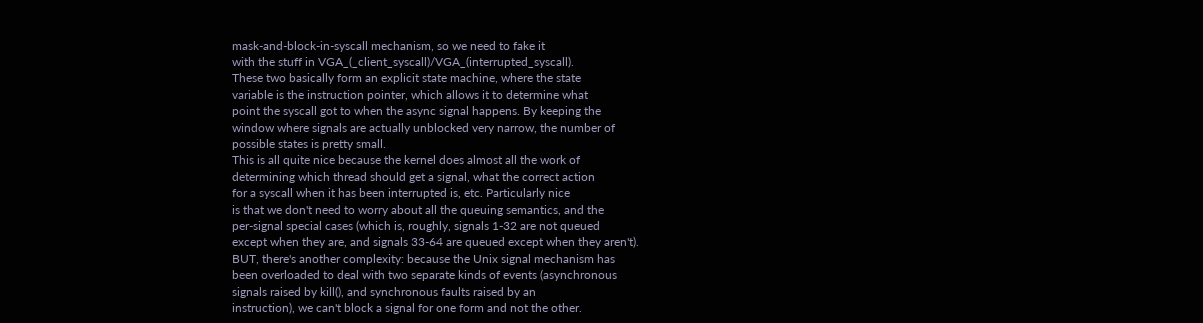mask-and-block-in-syscall mechanism, so we need to fake it
with the stuff in VGA_(_client_syscall)/VGA_(interrupted_syscall).
These two basically form an explicit state machine, where the state
variable is the instruction pointer, which allows it to determine what
point the syscall got to when the async signal happens. By keeping the
window where signals are actually unblocked very narrow, the number of
possible states is pretty small.
This is all quite nice because the kernel does almost all the work of
determining which thread should get a signal, what the correct action
for a syscall when it has been interrupted is, etc. Particularly nice
is that we don't need to worry about all the queuing semantics, and the
per-signal special cases (which is, roughly, signals 1-32 are not queued
except when they are, and signals 33-64 are queued except when they aren't).
BUT, there's another complexity: because the Unix signal mechanism has
been overloaded to deal with two separate kinds of events (asynchronous
signals raised by kill(), and synchronous faults raised by an
instruction), we can't block a signal for one form and not the other.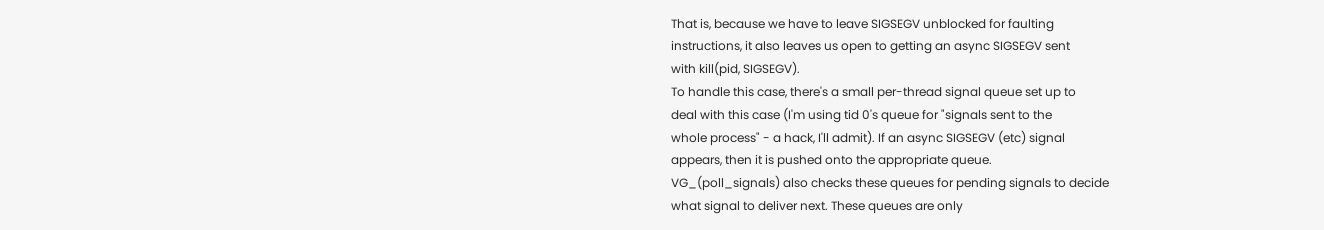That is, because we have to leave SIGSEGV unblocked for faulting
instructions, it also leaves us open to getting an async SIGSEGV sent
with kill(pid, SIGSEGV).
To handle this case, there's a small per-thread signal queue set up to
deal with this case (I'm using tid 0's queue for "signals sent to the
whole process" - a hack, I'll admit). If an async SIGSEGV (etc) signal
appears, then it is pushed onto the appropriate queue.
VG_(poll_signals) also checks these queues for pending signals to decide
what signal to deliver next. These queues are only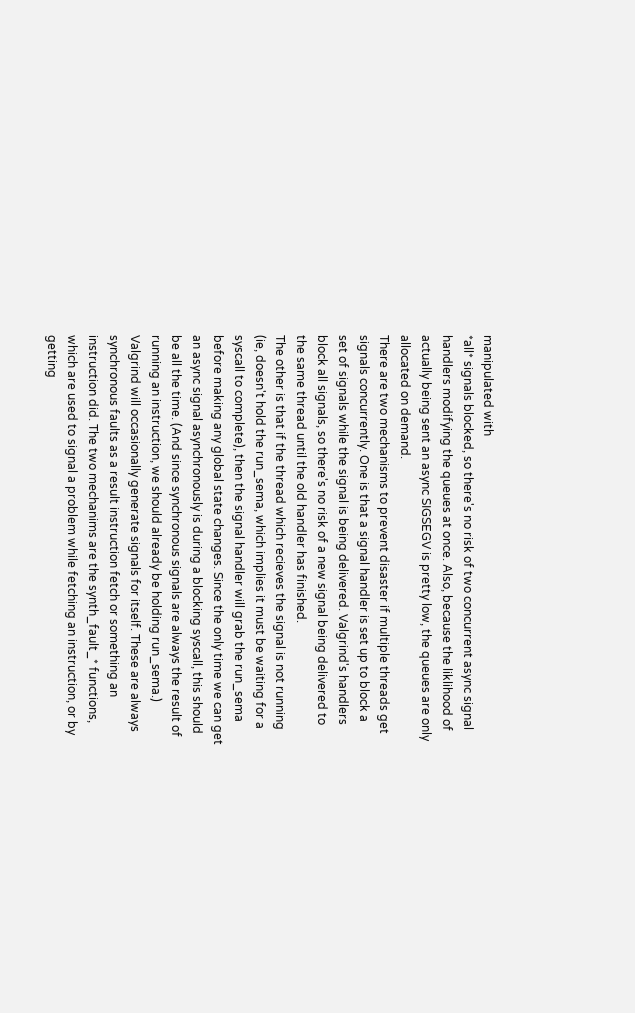manipulated with
*all* signals blocked, so there's no risk of two concurrent async signal
handlers modifying the queues at once. Also, because the liklihood of
actually being sent an async SIGSEGV is pretty low, the queues are only
allocated on demand.
There are two mechanisms to prevent disaster if multiple threads get
signals concurrently. One is that a signal handler is set up to block a
set of signals while the signal is being delivered. Valgrind's handlers
block all signals, so there's no risk of a new signal being delivered to
the same thread until the old handler has finished.
The other is that if the thread which recieves the signal is not running
(ie, doesn't hold the run_sema, which implies it must be waiting for a
syscall to complete), then the signal handler will grab the run_sema
before making any global state changes. Since the only time we can get
an async signal asynchronously is during a blocking syscall, this should
be all the time. (And since synchronous signals are always the result of
running an instruction, we should already be holding run_sema.)
Valgrind will occasionally generate signals for itself. These are always
synchronous faults as a result instruction fetch or something an
instruction did. The two mechanims are the synth_fault_* functions,
which are used to signal a problem while fetching an instruction, or by
getting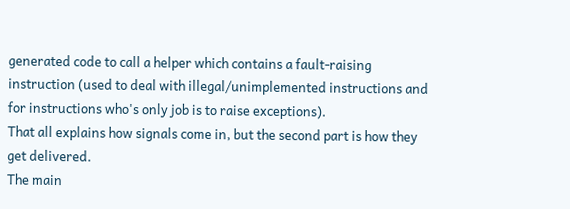generated code to call a helper which contains a fault-raising
instruction (used to deal with illegal/unimplemented instructions and
for instructions who's only job is to raise exceptions).
That all explains how signals come in, but the second part is how they
get delivered.
The main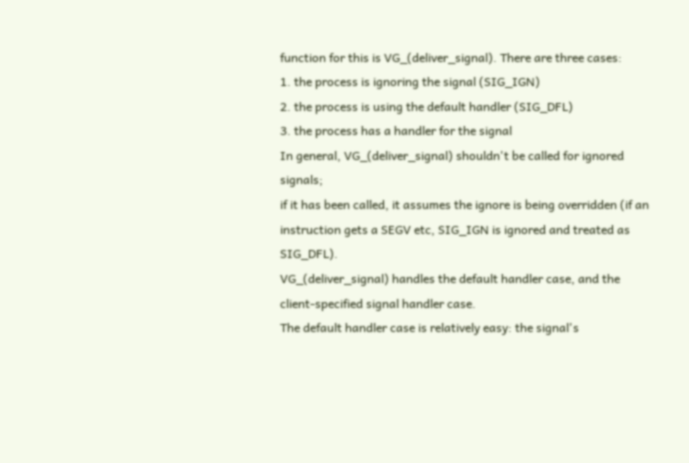function for this is VG_(deliver_signal). There are three cases:
1. the process is ignoring the signal (SIG_IGN)
2. the process is using the default handler (SIG_DFL)
3. the process has a handler for the signal
In general, VG_(deliver_signal) shouldn't be called for ignored signals;
if it has been called, it assumes the ignore is being overridden (if an
instruction gets a SEGV etc, SIG_IGN is ignored and treated as SIG_DFL).
VG_(deliver_signal) handles the default handler case, and the
client-specified signal handler case.
The default handler case is relatively easy: the signal's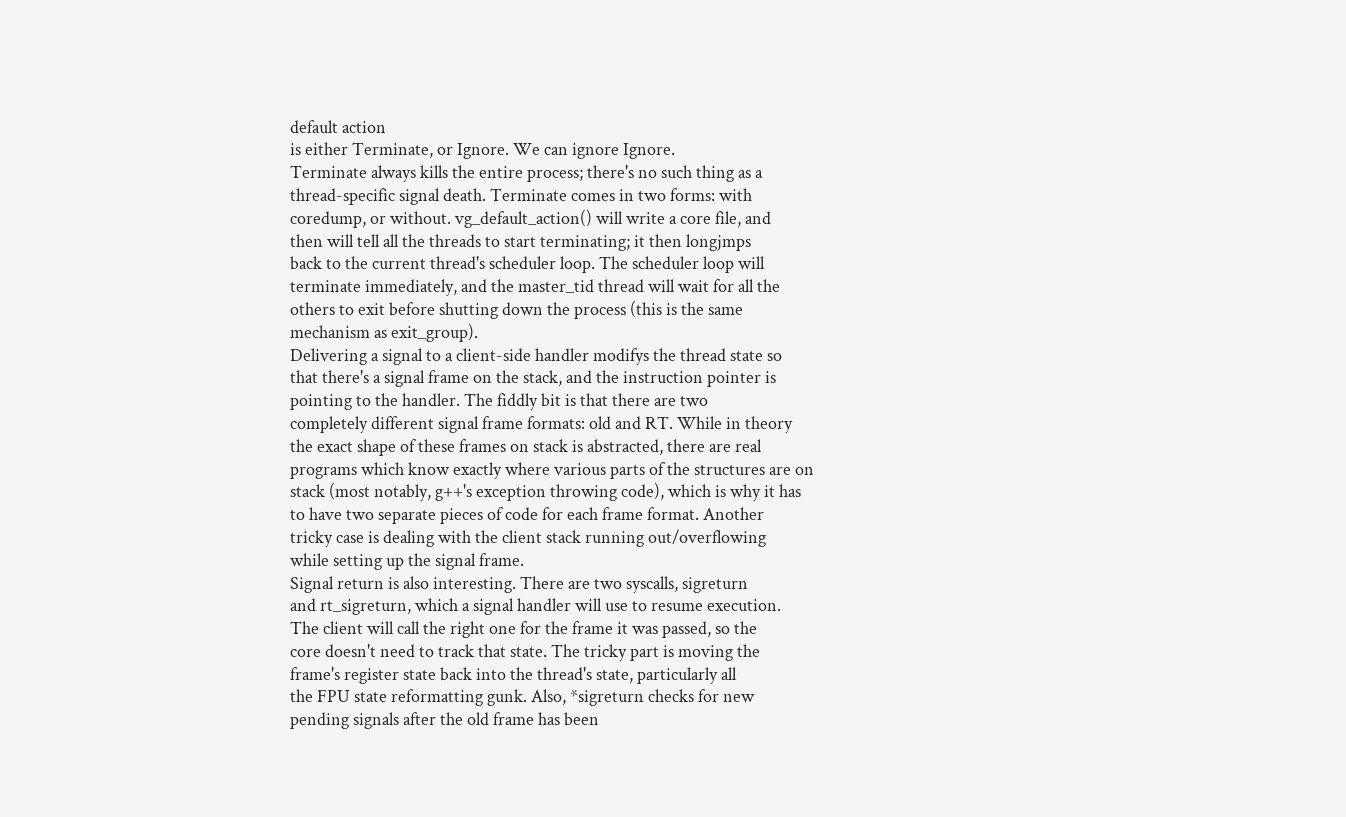default action
is either Terminate, or Ignore. We can ignore Ignore.
Terminate always kills the entire process; there's no such thing as a
thread-specific signal death. Terminate comes in two forms: with
coredump, or without. vg_default_action() will write a core file, and
then will tell all the threads to start terminating; it then longjmps
back to the current thread's scheduler loop. The scheduler loop will
terminate immediately, and the master_tid thread will wait for all the
others to exit before shutting down the process (this is the same
mechanism as exit_group).
Delivering a signal to a client-side handler modifys the thread state so
that there's a signal frame on the stack, and the instruction pointer is
pointing to the handler. The fiddly bit is that there are two
completely different signal frame formats: old and RT. While in theory
the exact shape of these frames on stack is abstracted, there are real
programs which know exactly where various parts of the structures are on
stack (most notably, g++'s exception throwing code), which is why it has
to have two separate pieces of code for each frame format. Another
tricky case is dealing with the client stack running out/overflowing
while setting up the signal frame.
Signal return is also interesting. There are two syscalls, sigreturn
and rt_sigreturn, which a signal handler will use to resume execution.
The client will call the right one for the frame it was passed, so the
core doesn't need to track that state. The tricky part is moving the
frame's register state back into the thread's state, particularly all
the FPU state reformatting gunk. Also, *sigreturn checks for new
pending signals after the old frame has been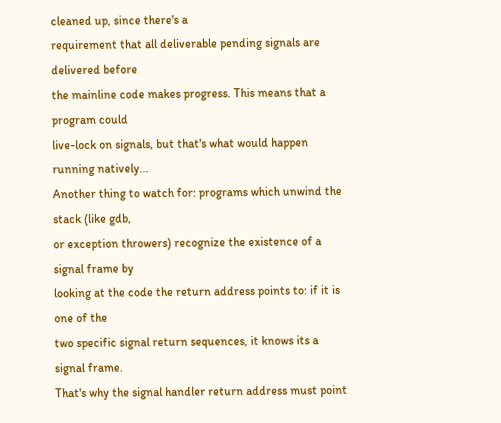cleaned up, since there's a
requirement that all deliverable pending signals are delivered before
the mainline code makes progress. This means that a program could
live-lock on signals, but that's what would happen running natively...
Another thing to watch for: programs which unwind the stack (like gdb,
or exception throwers) recognize the existence of a signal frame by
looking at the code the return address points to: if it is one of the
two specific signal return sequences, it knows its a signal frame.
That's why the signal handler return address must point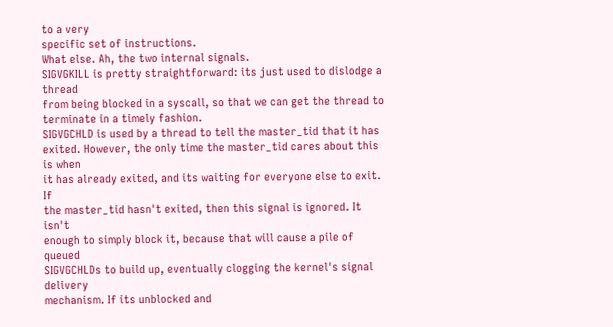to a very
specific set of instructions.
What else. Ah, the two internal signals.
SIGVGKILL is pretty straightforward: its just used to dislodge a thread
from being blocked in a syscall, so that we can get the thread to
terminate in a timely fashion.
SIGVGCHLD is used by a thread to tell the master_tid that it has
exited. However, the only time the master_tid cares about this is when
it has already exited, and its waiting for everyone else to exit. If
the master_tid hasn't exited, then this signal is ignored. It isn't
enough to simply block it, because that will cause a pile of queued
SIGVGCHLDs to build up, eventually clogging the kernel's signal delivery
mechanism. If its unblocked and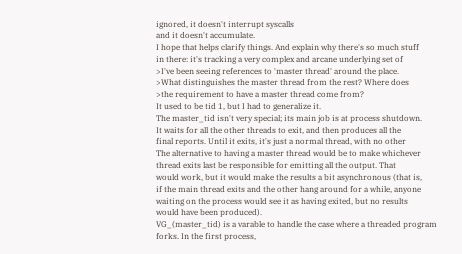ignored, it doesn't interrupt syscalls
and it doesn't accumulate.
I hope that helps clarify things. And explain why there's so much stuff
in there: it's tracking a very complex and arcane underlying set of
>I've been seeing references to 'master thread' around the place.
>What distinguishes the master thread from the rest? Where does
>the requirement to have a master thread come from?
It used to be tid 1, but I had to generalize it.
The master_tid isn't very special; its main job is at process shutdown.
It waits for all the other threads to exit, and then produces all the
final reports. Until it exits, it's just a normal thread, with no other
The alternative to having a master thread would be to make whichever
thread exits last be responsible for emitting all the output. That
would work, but it would make the results a bit asynchronous (that is,
if the main thread exits and the other hang around for a while, anyone
waiting on the process would see it as having exited, but no results
would have been produced).
VG_(master_tid) is a varable to handle the case where a threaded program
forks. In the first process,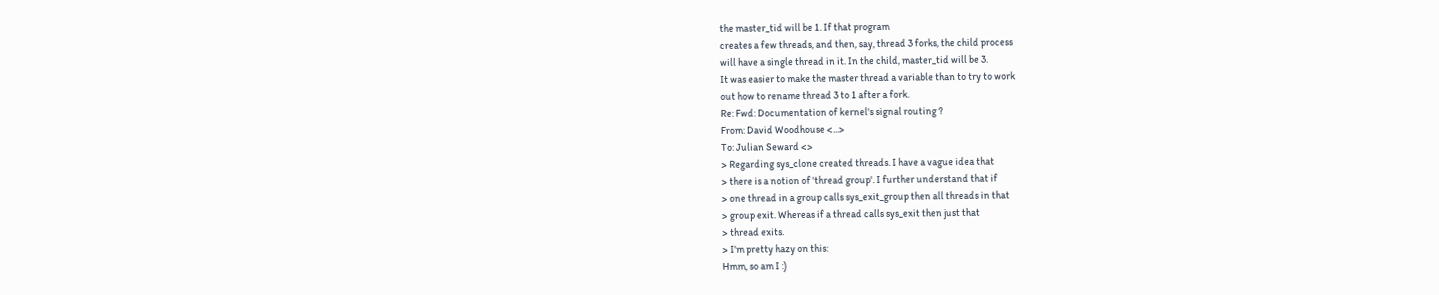the master_tid will be 1. If that program
creates a few threads, and then, say, thread 3 forks, the child process
will have a single thread in it. In the child, master_tid will be 3.
It was easier to make the master thread a variable than to try to work
out how to rename thread 3 to 1 after a fork.
Re: Fwd: Documentation of kernel's signal routing ?
From: David Woodhouse <...>
To: Julian Seward <>
> Regarding sys_clone created threads. I have a vague idea that
> there is a notion of 'thread group'. I further understand that if
> one thread in a group calls sys_exit_group then all threads in that
> group exit. Whereas if a thread calls sys_exit then just that
> thread exits.
> I'm pretty hazy on this:
Hmm, so am I :)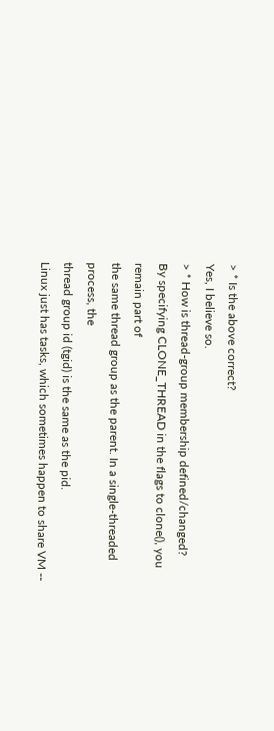> * Is the above correct?
Yes, I believe so.
> * How is thread-group membership defined/changed?
By specifying CLONE_THREAD in the flags to clone(), you remain part of
the same thread group as the parent. In a single-threaded process, the
thread group id (tgid) is the same as the pid.
Linux just has tasks, which sometimes happen to share VM --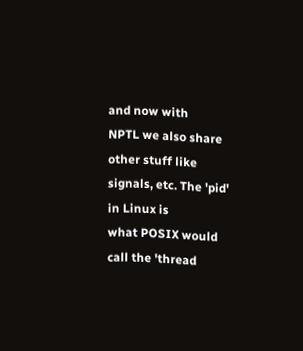and now with
NPTL we also share other stuff like signals, etc. The 'pid' in Linux is
what POSIX would call the 'thread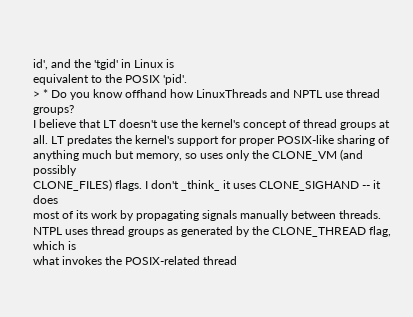id', and the 'tgid' in Linux is
equivalent to the POSIX 'pid'.
> * Do you know offhand how LinuxThreads and NPTL use thread groups?
I believe that LT doesn't use the kernel's concept of thread groups at
all. LT predates the kernel's support for proper POSIX-like sharing of
anything much but memory, so uses only the CLONE_VM (and possibly
CLONE_FILES) flags. I don't _think_ it uses CLONE_SIGHAND -- it does
most of its work by propagating signals manually between threads.
NTPL uses thread groups as generated by the CLONE_THREAD flag, which is
what invokes the POSIX-related thread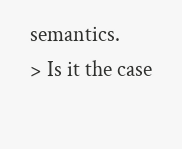semantics.
> Is it the case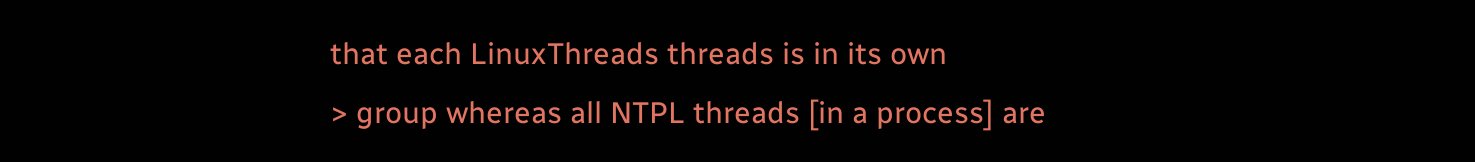that each LinuxThreads threads is in its own
> group whereas all NTPL threads [in a process] are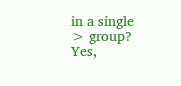in a single
> group?
Yes,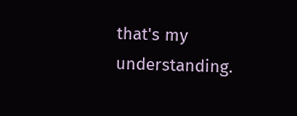that's my understanding.